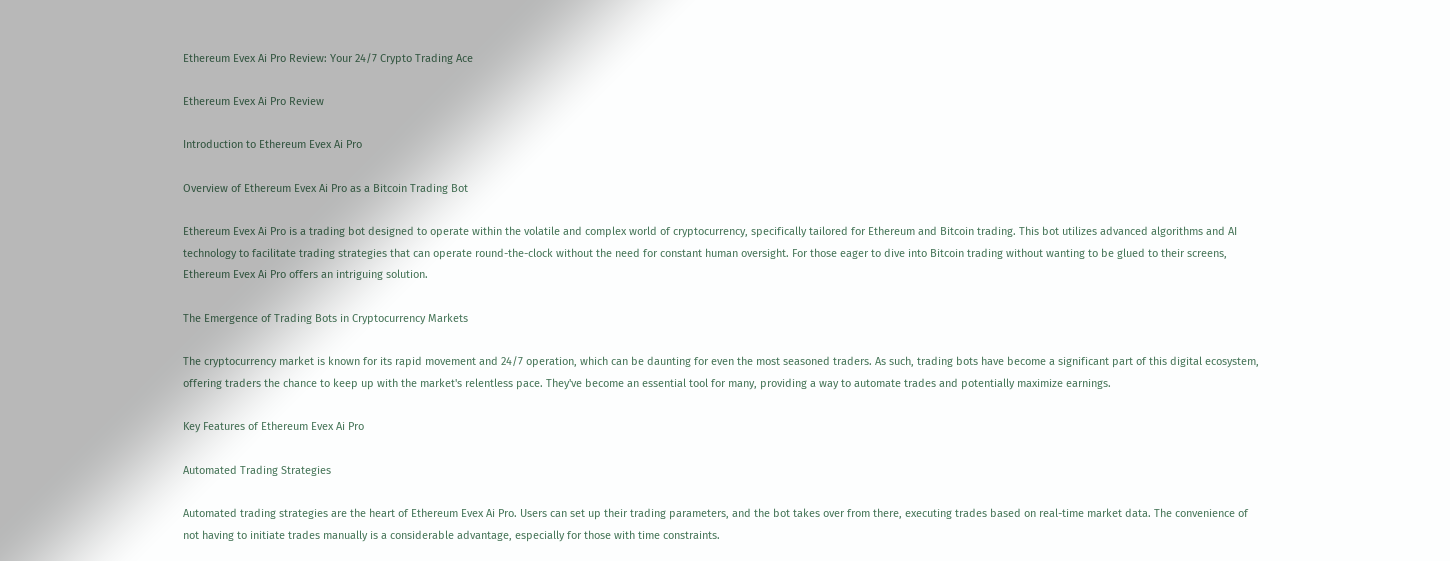Ethereum Evex Ai Pro Review: Your 24/7 Crypto Trading Ace

Ethereum Evex Ai Pro Review

Introduction to Ethereum Evex Ai Pro

Overview of Ethereum Evex Ai Pro as a Bitcoin Trading Bot

Ethereum Evex Ai Pro is a trading bot designed to operate within the volatile and complex world of cryptocurrency, specifically tailored for Ethereum and Bitcoin trading. This bot utilizes advanced algorithms and AI technology to facilitate trading strategies that can operate round-the-clock without the need for constant human oversight. For those eager to dive into Bitcoin trading without wanting to be glued to their screens, Ethereum Evex Ai Pro offers an intriguing solution.

The Emergence of Trading Bots in Cryptocurrency Markets

The cryptocurrency market is known for its rapid movement and 24/7 operation, which can be daunting for even the most seasoned traders. As such, trading bots have become a significant part of this digital ecosystem, offering traders the chance to keep up with the market's relentless pace. They've become an essential tool for many, providing a way to automate trades and potentially maximize earnings.

Key Features of Ethereum Evex Ai Pro

Automated Trading Strategies

Automated trading strategies are the heart of Ethereum Evex Ai Pro. Users can set up their trading parameters, and the bot takes over from there, executing trades based on real-time market data. The convenience of not having to initiate trades manually is a considerable advantage, especially for those with time constraints.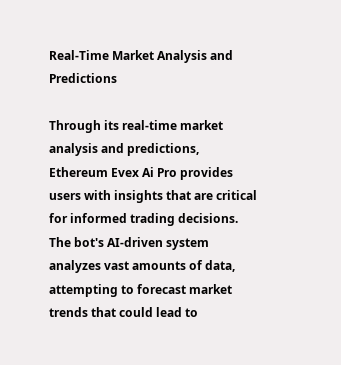Real-Time Market Analysis and Predictions

Through its real-time market analysis and predictions, Ethereum Evex Ai Pro provides users with insights that are critical for informed trading decisions. The bot's AI-driven system analyzes vast amounts of data, attempting to forecast market trends that could lead to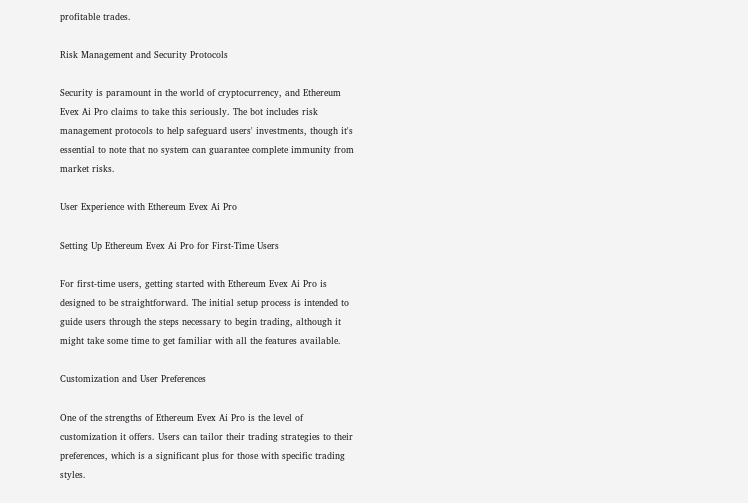profitable trades.

Risk Management and Security Protocols

Security is paramount in the world of cryptocurrency, and Ethereum Evex Ai Pro claims to take this seriously. The bot includes risk management protocols to help safeguard users' investments, though it's essential to note that no system can guarantee complete immunity from market risks.

User Experience with Ethereum Evex Ai Pro

Setting Up Ethereum Evex Ai Pro for First-Time Users

For first-time users, getting started with Ethereum Evex Ai Pro is designed to be straightforward. The initial setup process is intended to guide users through the steps necessary to begin trading, although it might take some time to get familiar with all the features available.

Customization and User Preferences

One of the strengths of Ethereum Evex Ai Pro is the level of customization it offers. Users can tailor their trading strategies to their preferences, which is a significant plus for those with specific trading styles.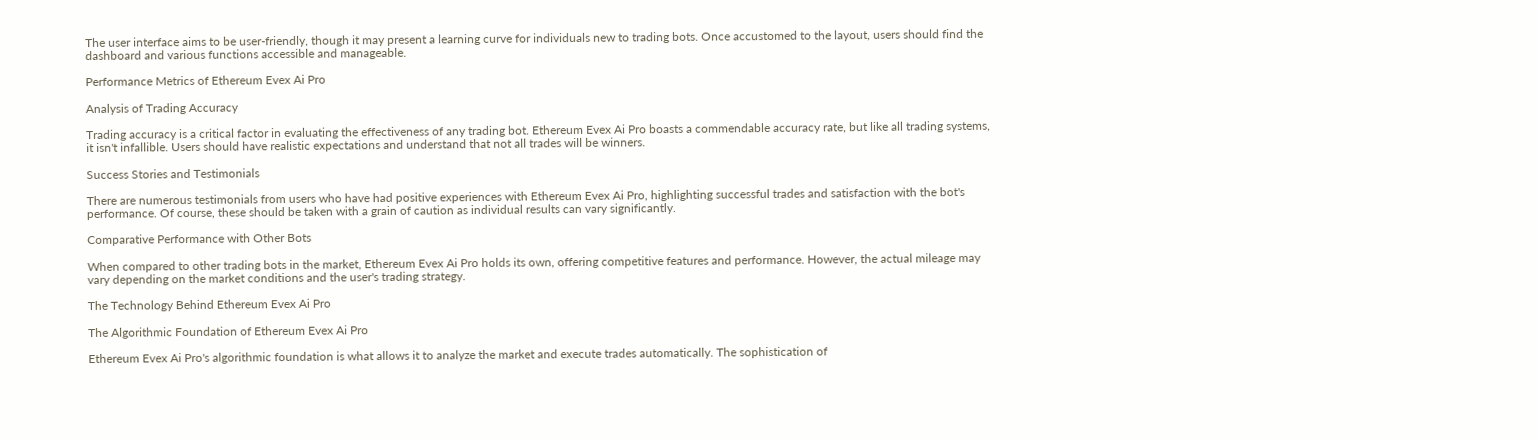The user interface aims to be user-friendly, though it may present a learning curve for individuals new to trading bots. Once accustomed to the layout, users should find the dashboard and various functions accessible and manageable.

Performance Metrics of Ethereum Evex Ai Pro

Analysis of Trading Accuracy

Trading accuracy is a critical factor in evaluating the effectiveness of any trading bot. Ethereum Evex Ai Pro boasts a commendable accuracy rate, but like all trading systems, it isn't infallible. Users should have realistic expectations and understand that not all trades will be winners.

Success Stories and Testimonials

There are numerous testimonials from users who have had positive experiences with Ethereum Evex Ai Pro, highlighting successful trades and satisfaction with the bot's performance. Of course, these should be taken with a grain of caution as individual results can vary significantly.

Comparative Performance with Other Bots

When compared to other trading bots in the market, Ethereum Evex Ai Pro holds its own, offering competitive features and performance. However, the actual mileage may vary depending on the market conditions and the user's trading strategy.

The Technology Behind Ethereum Evex Ai Pro

The Algorithmic Foundation of Ethereum Evex Ai Pro

Ethereum Evex Ai Pro's algorithmic foundation is what allows it to analyze the market and execute trades automatically. The sophistication of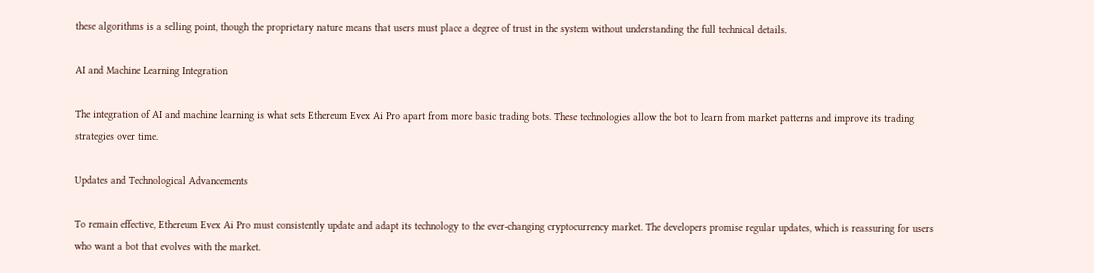these algorithms is a selling point, though the proprietary nature means that users must place a degree of trust in the system without understanding the full technical details.

AI and Machine Learning Integration

The integration of AI and machine learning is what sets Ethereum Evex Ai Pro apart from more basic trading bots. These technologies allow the bot to learn from market patterns and improve its trading strategies over time.

Updates and Technological Advancements

To remain effective, Ethereum Evex Ai Pro must consistently update and adapt its technology to the ever-changing cryptocurrency market. The developers promise regular updates, which is reassuring for users who want a bot that evolves with the market.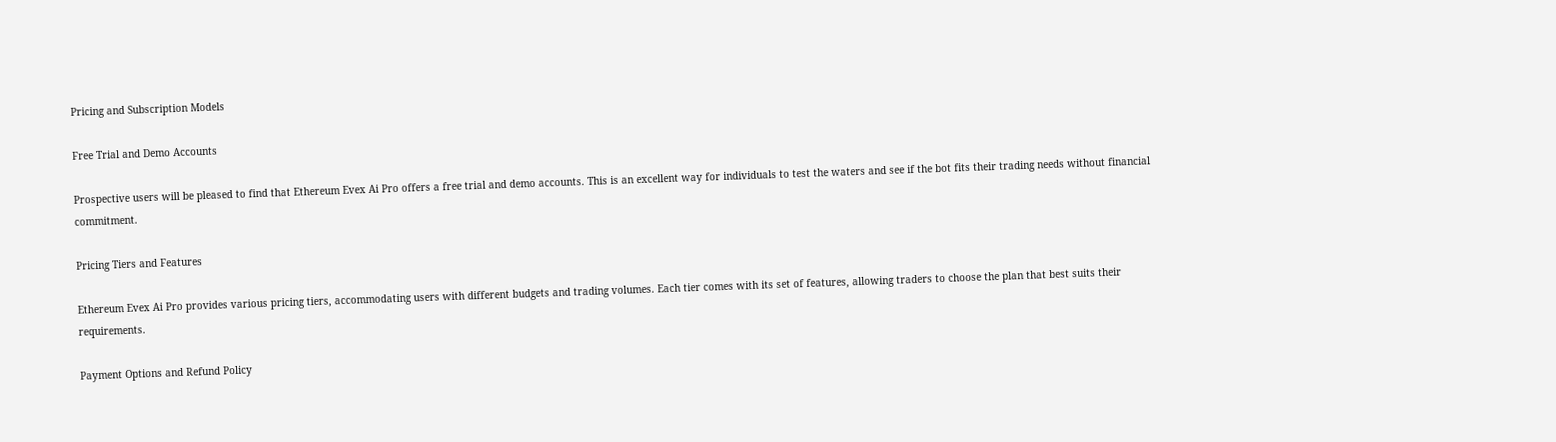Pricing and Subscription Models

Free Trial and Demo Accounts

Prospective users will be pleased to find that Ethereum Evex Ai Pro offers a free trial and demo accounts. This is an excellent way for individuals to test the waters and see if the bot fits their trading needs without financial commitment.

Pricing Tiers and Features

Ethereum Evex Ai Pro provides various pricing tiers, accommodating users with different budgets and trading volumes. Each tier comes with its set of features, allowing traders to choose the plan that best suits their requirements.

Payment Options and Refund Policy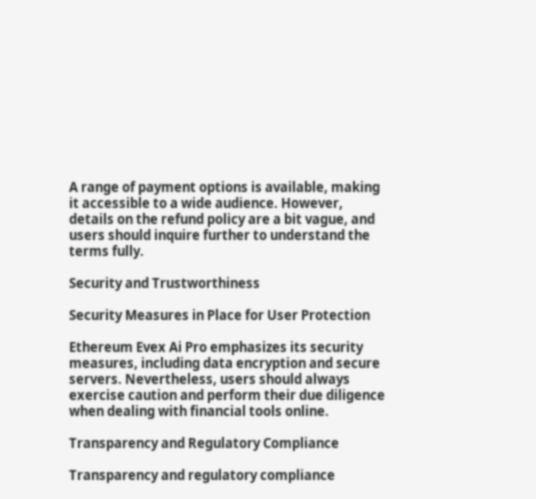A range of payment options is available, making it accessible to a wide audience. However, details on the refund policy are a bit vague, and users should inquire further to understand the terms fully.

Security and Trustworthiness

Security Measures in Place for User Protection

Ethereum Evex Ai Pro emphasizes its security measures, including data encryption and secure servers. Nevertheless, users should always exercise caution and perform their due diligence when dealing with financial tools online.

Transparency and Regulatory Compliance

Transparency and regulatory compliance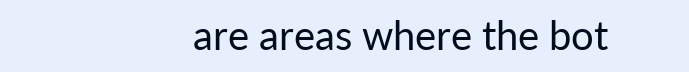are areas where the bot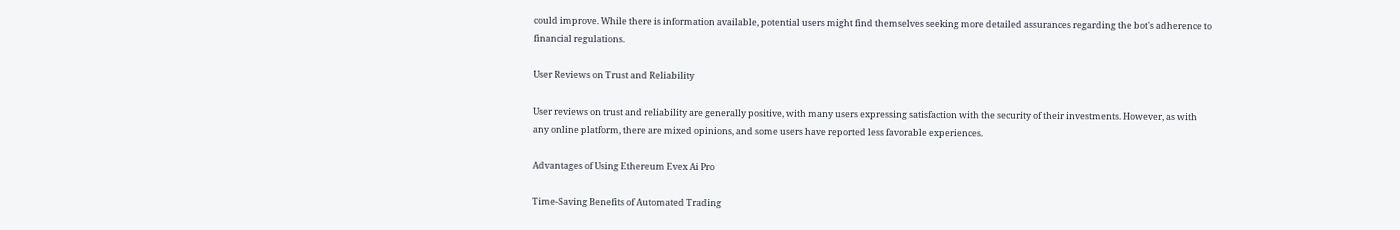could improve. While there is information available, potential users might find themselves seeking more detailed assurances regarding the bot's adherence to financial regulations.

User Reviews on Trust and Reliability

User reviews on trust and reliability are generally positive, with many users expressing satisfaction with the security of their investments. However, as with any online platform, there are mixed opinions, and some users have reported less favorable experiences.

Advantages of Using Ethereum Evex Ai Pro

Time-Saving Benefits of Automated Trading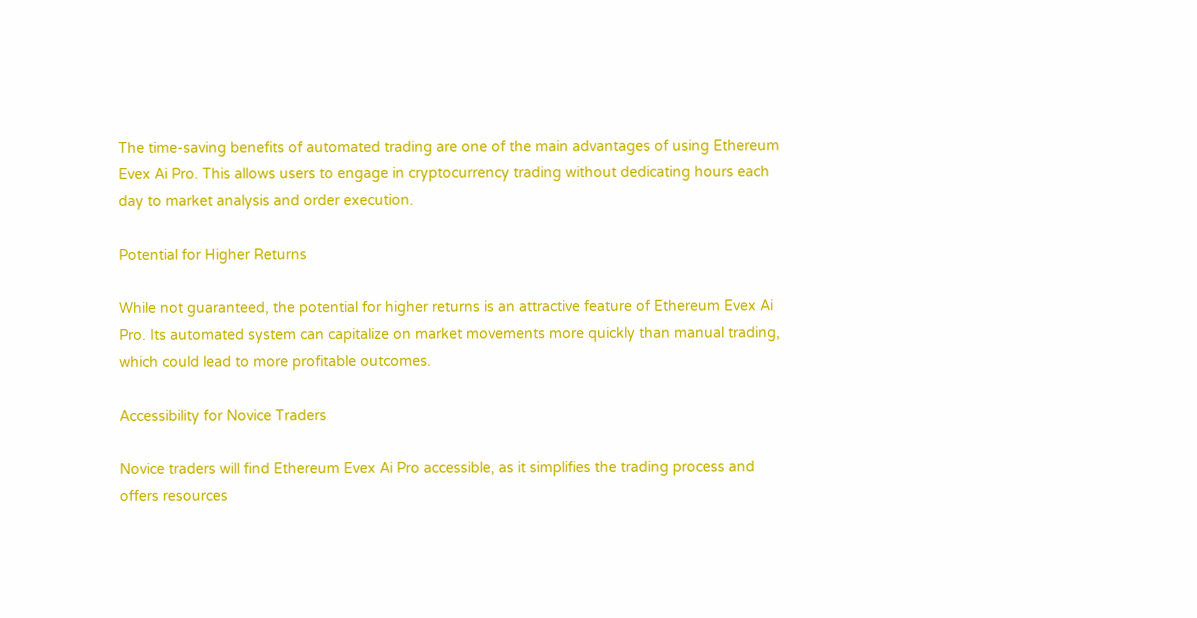The time-saving benefits of automated trading are one of the main advantages of using Ethereum Evex Ai Pro. This allows users to engage in cryptocurrency trading without dedicating hours each day to market analysis and order execution.

Potential for Higher Returns

While not guaranteed, the potential for higher returns is an attractive feature of Ethereum Evex Ai Pro. Its automated system can capitalize on market movements more quickly than manual trading, which could lead to more profitable outcomes.

Accessibility for Novice Traders

Novice traders will find Ethereum Evex Ai Pro accessible, as it simplifies the trading process and offers resources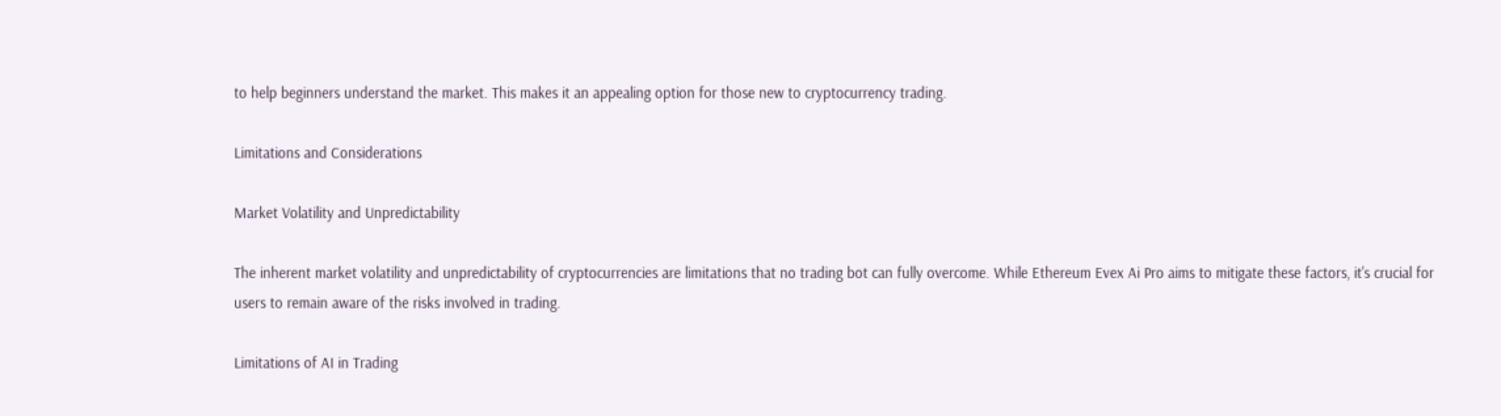to help beginners understand the market. This makes it an appealing option for those new to cryptocurrency trading.

Limitations and Considerations

Market Volatility and Unpredictability

The inherent market volatility and unpredictability of cryptocurrencies are limitations that no trading bot can fully overcome. While Ethereum Evex Ai Pro aims to mitigate these factors, it's crucial for users to remain aware of the risks involved in trading.

Limitations of AI in Trading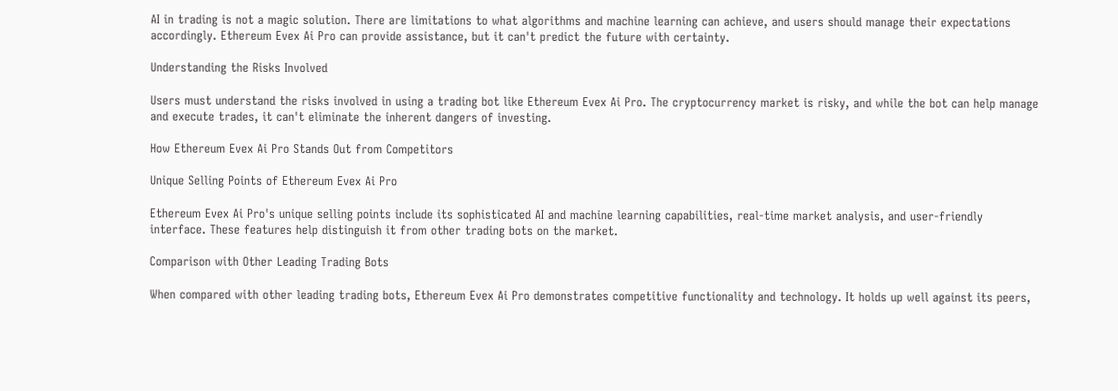AI in trading is not a magic solution. There are limitations to what algorithms and machine learning can achieve, and users should manage their expectations accordingly. Ethereum Evex Ai Pro can provide assistance, but it can't predict the future with certainty.

Understanding the Risks Involved

Users must understand the risks involved in using a trading bot like Ethereum Evex Ai Pro. The cryptocurrency market is risky, and while the bot can help manage and execute trades, it can't eliminate the inherent dangers of investing.

How Ethereum Evex Ai Pro Stands Out from Competitors

Unique Selling Points of Ethereum Evex Ai Pro

Ethereum Evex Ai Pro's unique selling points include its sophisticated AI and machine learning capabilities, real-time market analysis, and user-friendly interface. These features help distinguish it from other trading bots on the market.

Comparison with Other Leading Trading Bots

When compared with other leading trading bots, Ethereum Evex Ai Pro demonstrates competitive functionality and technology. It holds up well against its peers,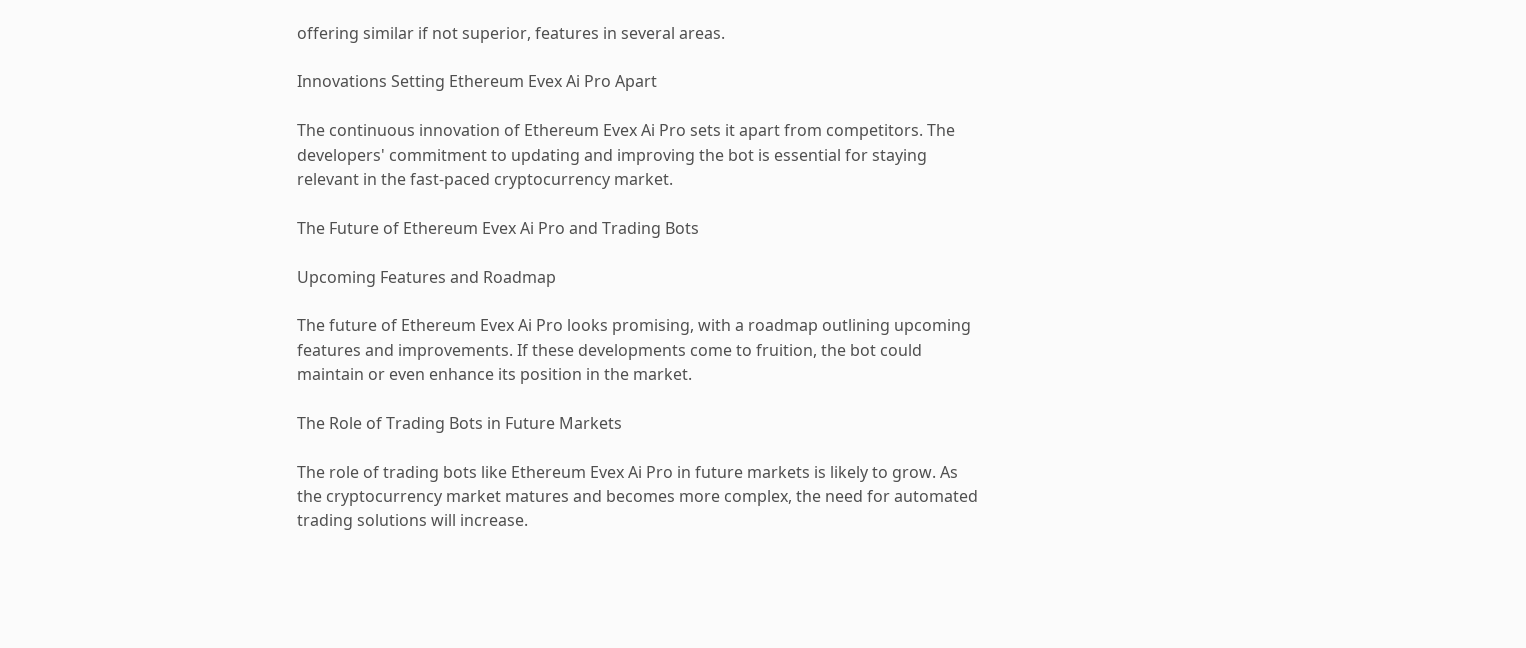offering similar if not superior, features in several areas.

Innovations Setting Ethereum Evex Ai Pro Apart

The continuous innovation of Ethereum Evex Ai Pro sets it apart from competitors. The developers' commitment to updating and improving the bot is essential for staying relevant in the fast-paced cryptocurrency market.

The Future of Ethereum Evex Ai Pro and Trading Bots

Upcoming Features and Roadmap

The future of Ethereum Evex Ai Pro looks promising, with a roadmap outlining upcoming features and improvements. If these developments come to fruition, the bot could maintain or even enhance its position in the market.

The Role of Trading Bots in Future Markets

The role of trading bots like Ethereum Evex Ai Pro in future markets is likely to grow. As the cryptocurrency market matures and becomes more complex, the need for automated trading solutions will increase.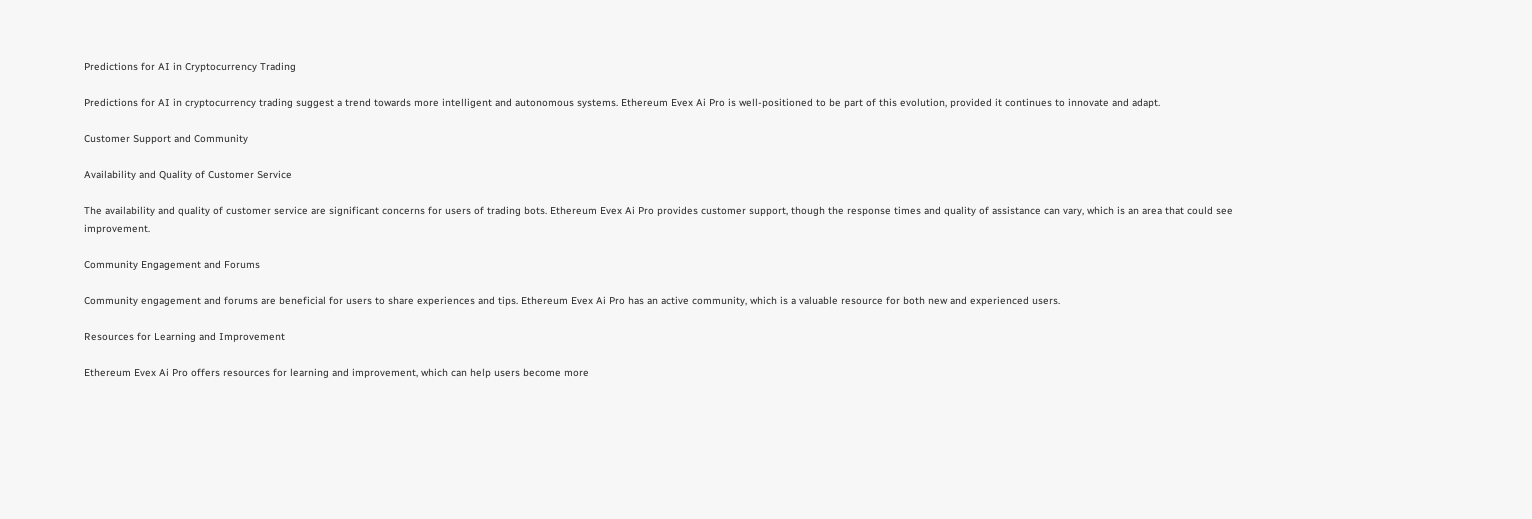Predictions for AI in Cryptocurrency Trading

Predictions for AI in cryptocurrency trading suggest a trend towards more intelligent and autonomous systems. Ethereum Evex Ai Pro is well-positioned to be part of this evolution, provided it continues to innovate and adapt.

Customer Support and Community

Availability and Quality of Customer Service

The availability and quality of customer service are significant concerns for users of trading bots. Ethereum Evex Ai Pro provides customer support, though the response times and quality of assistance can vary, which is an area that could see improvement.

Community Engagement and Forums

Community engagement and forums are beneficial for users to share experiences and tips. Ethereum Evex Ai Pro has an active community, which is a valuable resource for both new and experienced users.

Resources for Learning and Improvement

Ethereum Evex Ai Pro offers resources for learning and improvement, which can help users become more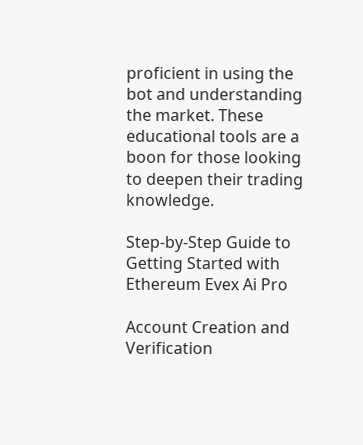proficient in using the bot and understanding the market. These educational tools are a boon for those looking to deepen their trading knowledge.

Step-by-Step Guide to Getting Started with Ethereum Evex Ai Pro

Account Creation and Verification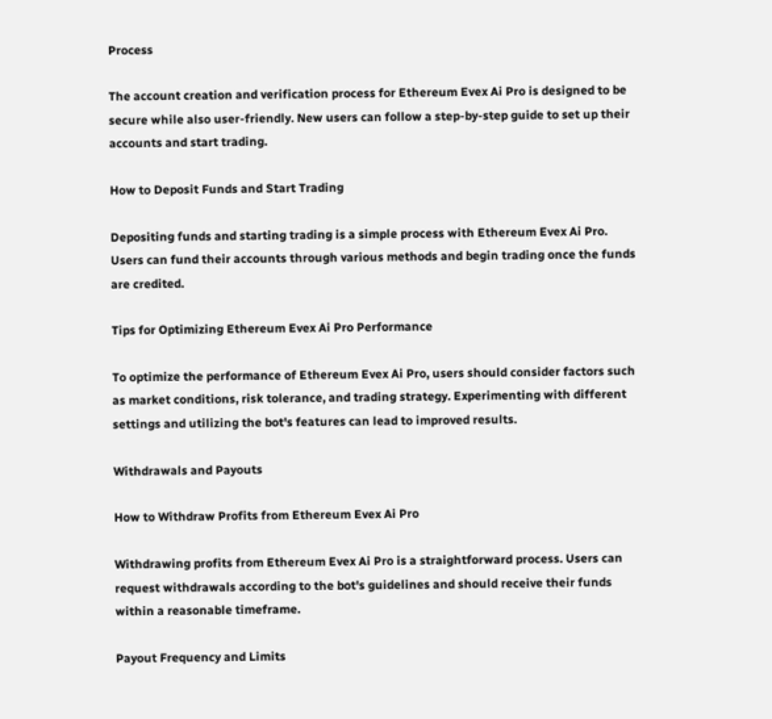Process

The account creation and verification process for Ethereum Evex Ai Pro is designed to be secure while also user-friendly. New users can follow a step-by-step guide to set up their accounts and start trading.

How to Deposit Funds and Start Trading

Depositing funds and starting trading is a simple process with Ethereum Evex Ai Pro. Users can fund their accounts through various methods and begin trading once the funds are credited.

Tips for Optimizing Ethereum Evex Ai Pro Performance

To optimize the performance of Ethereum Evex Ai Pro, users should consider factors such as market conditions, risk tolerance, and trading strategy. Experimenting with different settings and utilizing the bot's features can lead to improved results.

Withdrawals and Payouts

How to Withdraw Profits from Ethereum Evex Ai Pro

Withdrawing profits from Ethereum Evex Ai Pro is a straightforward process. Users can request withdrawals according to the bot's guidelines and should receive their funds within a reasonable timeframe.

Payout Frequency and Limits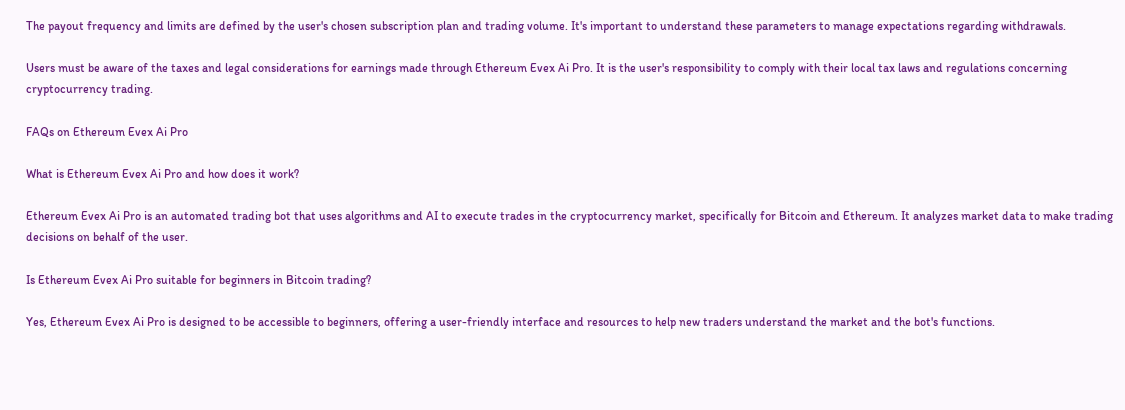The payout frequency and limits are defined by the user's chosen subscription plan and trading volume. It's important to understand these parameters to manage expectations regarding withdrawals.

Users must be aware of the taxes and legal considerations for earnings made through Ethereum Evex Ai Pro. It is the user's responsibility to comply with their local tax laws and regulations concerning cryptocurrency trading.

FAQs on Ethereum Evex Ai Pro

What is Ethereum Evex Ai Pro and how does it work?

Ethereum Evex Ai Pro is an automated trading bot that uses algorithms and AI to execute trades in the cryptocurrency market, specifically for Bitcoin and Ethereum. It analyzes market data to make trading decisions on behalf of the user.

Is Ethereum Evex Ai Pro suitable for beginners in Bitcoin trading?

Yes, Ethereum Evex Ai Pro is designed to be accessible to beginners, offering a user-friendly interface and resources to help new traders understand the market and the bot's functions.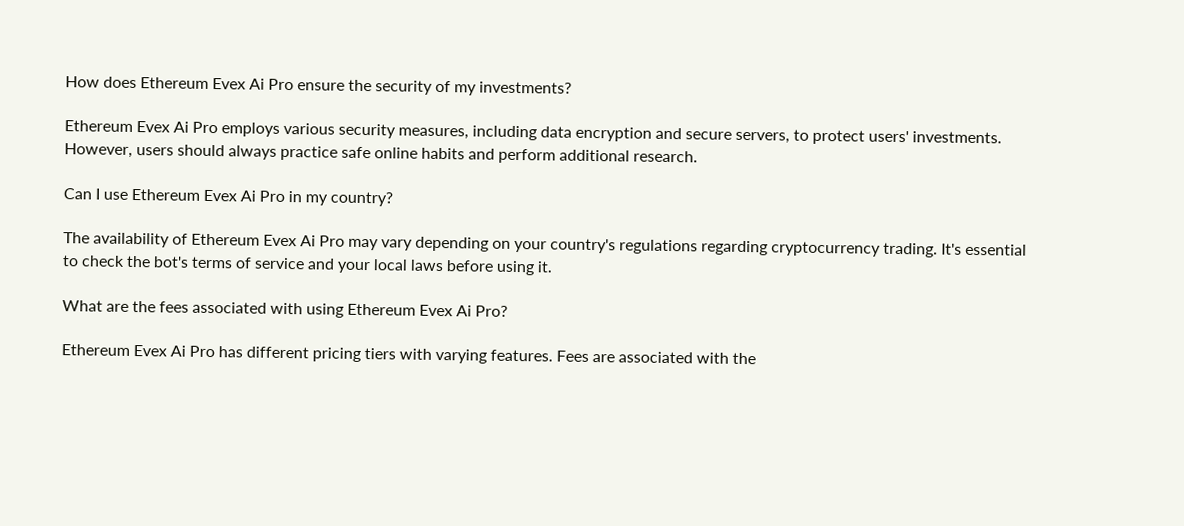How does Ethereum Evex Ai Pro ensure the security of my investments?

Ethereum Evex Ai Pro employs various security measures, including data encryption and secure servers, to protect users' investments. However, users should always practice safe online habits and perform additional research.

Can I use Ethereum Evex Ai Pro in my country?

The availability of Ethereum Evex Ai Pro may vary depending on your country's regulations regarding cryptocurrency trading. It's essential to check the bot's terms of service and your local laws before using it.

What are the fees associated with using Ethereum Evex Ai Pro?

Ethereum Evex Ai Pro has different pricing tiers with varying features. Fees are associated with the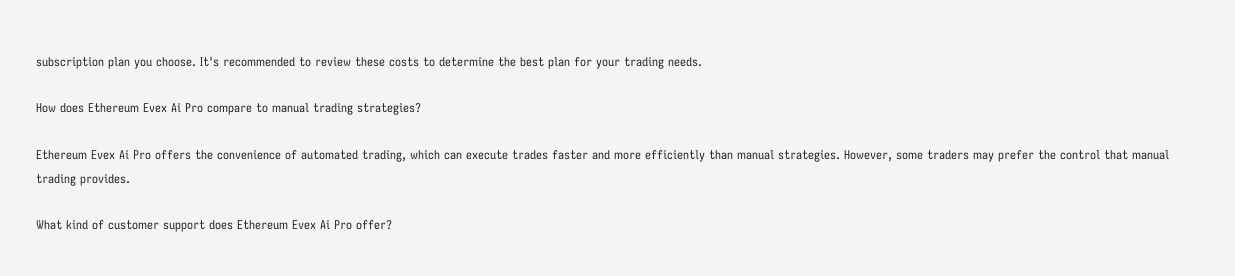subscription plan you choose. It's recommended to review these costs to determine the best plan for your trading needs.

How does Ethereum Evex Ai Pro compare to manual trading strategies?

Ethereum Evex Ai Pro offers the convenience of automated trading, which can execute trades faster and more efficiently than manual strategies. However, some traders may prefer the control that manual trading provides.

What kind of customer support does Ethereum Evex Ai Pro offer?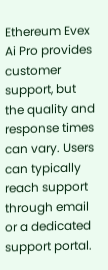Ethereum Evex Ai Pro provides customer support, but the quality and response times can vary. Users can typically reach support through email or a dedicated support portal.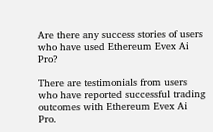Are there any success stories of users who have used Ethereum Evex Ai Pro?

There are testimonials from users who have reported successful trading outcomes with Ethereum Evex Ai Pro.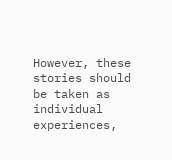However, these stories should be taken as individual experiences,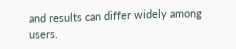and results can differ widely among users.